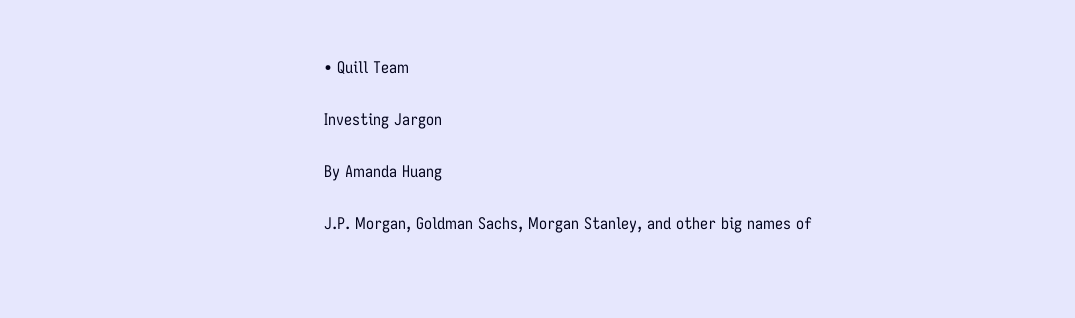• Quill Team

Investing Jargon

By Amanda Huang

J.P. Morgan, Goldman Sachs, Morgan Stanley, and other big names of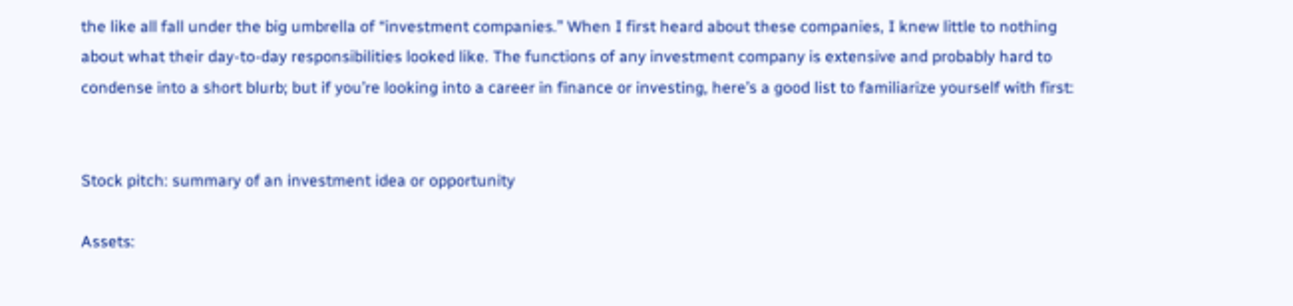the like all fall under the big umbrella of “investment companies.” When I first heard about these companies, I knew little to nothing about what their day-to-day responsibilities looked like. The functions of any investment company is extensive and probably hard to condense into a short blurb; but if you’re looking into a career in finance or investing, here’s a good list to familiarize yourself with first:


Stock pitch: summary of an investment idea or opportunity

Assets: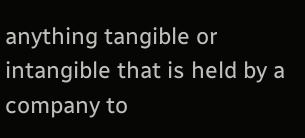anything tangible or intangible that is held by a company to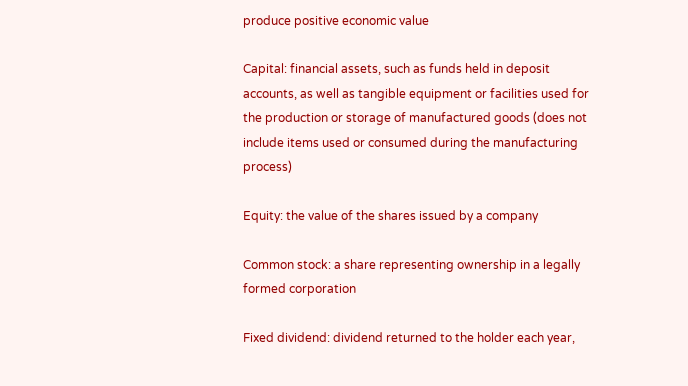produce positive economic value

Capital: financial assets, such as funds held in deposit accounts, as well as tangible equipment or facilities used for the production or storage of manufactured goods (does not include items used or consumed during the manufacturing process)

Equity: the value of the shares issued by a company

Common stock: a share representing ownership in a legally formed corporation

Fixed dividend: dividend returned to the holder each year,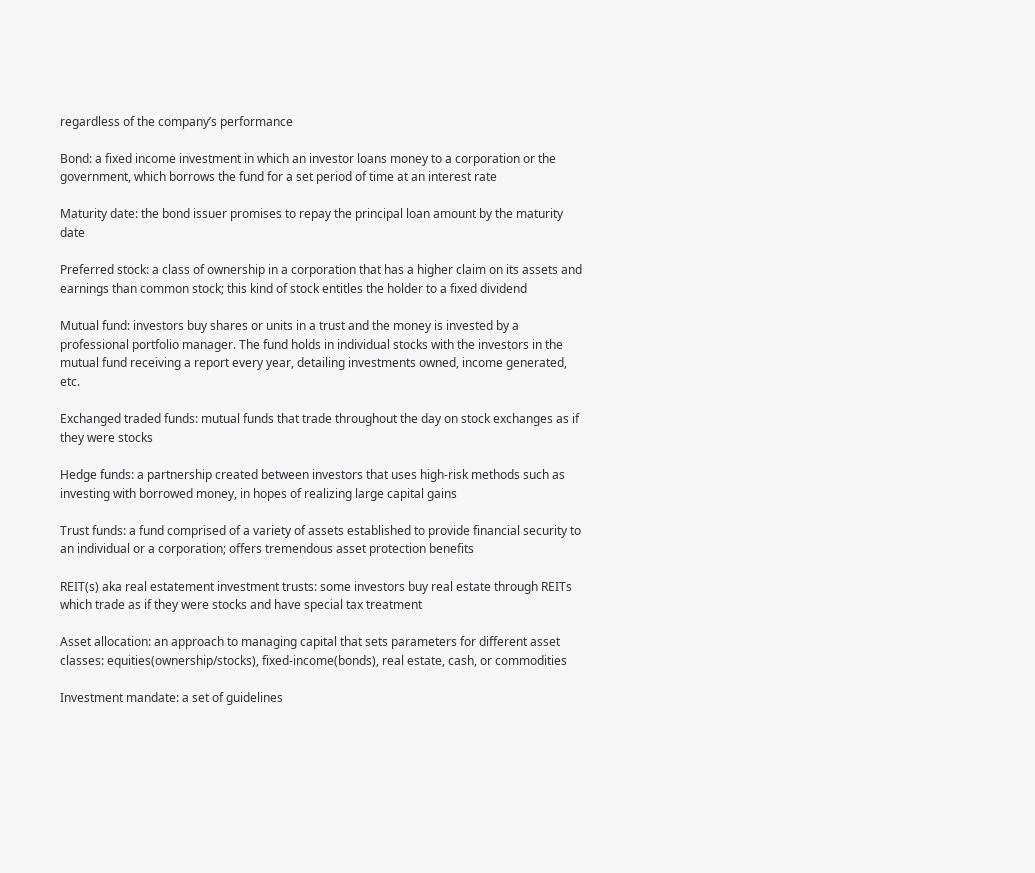regardless of the company’s performance

Bond: a fixed income investment in which an investor loans money to a corporation or the government, which borrows the fund for a set period of time at an interest rate

Maturity date: the bond issuer promises to repay the principal loan amount by the maturity date

Preferred stock: a class of ownership in a corporation that has a higher claim on its assets and earnings than common stock; this kind of stock entitles the holder to a fixed dividend

Mutual fund: investors buy shares or units in a trust and the money is invested by a professional portfolio manager. The fund holds in individual stocks with the investors in the mutual fund receiving a report every year, detailing investments owned, income generated, etc.

Exchanged traded funds: mutual funds that trade throughout the day on stock exchanges as if they were stocks

Hedge funds: a partnership created between investors that uses high-risk methods such as investing with borrowed money, in hopes of realizing large capital gains

Trust funds: a fund comprised of a variety of assets established to provide financial security to an individual or a corporation; offers tremendous asset protection benefits

REIT(s) aka real estatement investment trusts: some investors buy real estate through REITs which trade as if they were stocks and have special tax treatment

Asset allocation: an approach to managing capital that sets parameters for different asset classes: equities(ownership/stocks), fixed-income(bonds), real estate, cash, or commodities

Investment mandate: a set of guidelines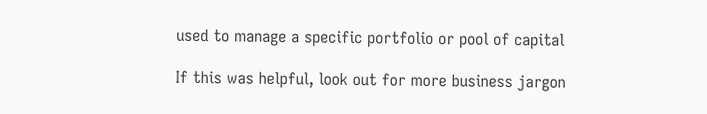used to manage a specific portfolio or pool of capital

If this was helpful, look out for more business jargon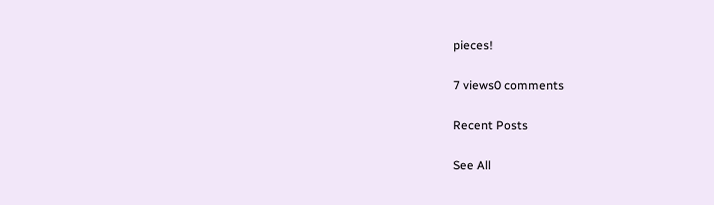pieces!

7 views0 comments

Recent Posts

See All